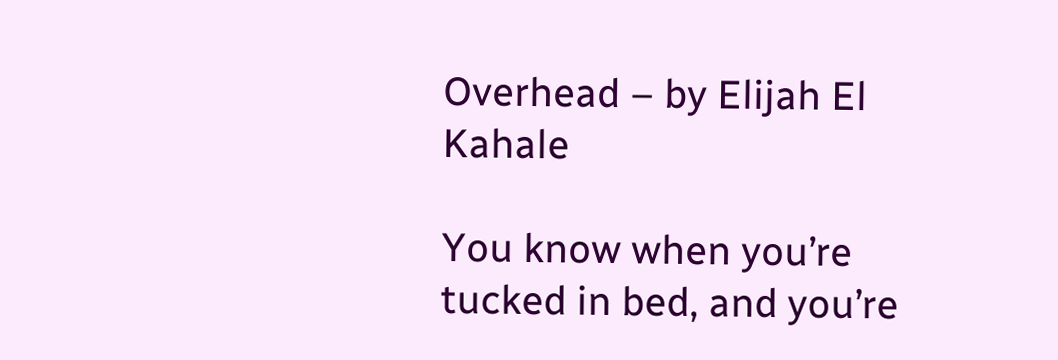Overhead – by Elijah El Kahale

You know when you’re tucked in bed, and you’re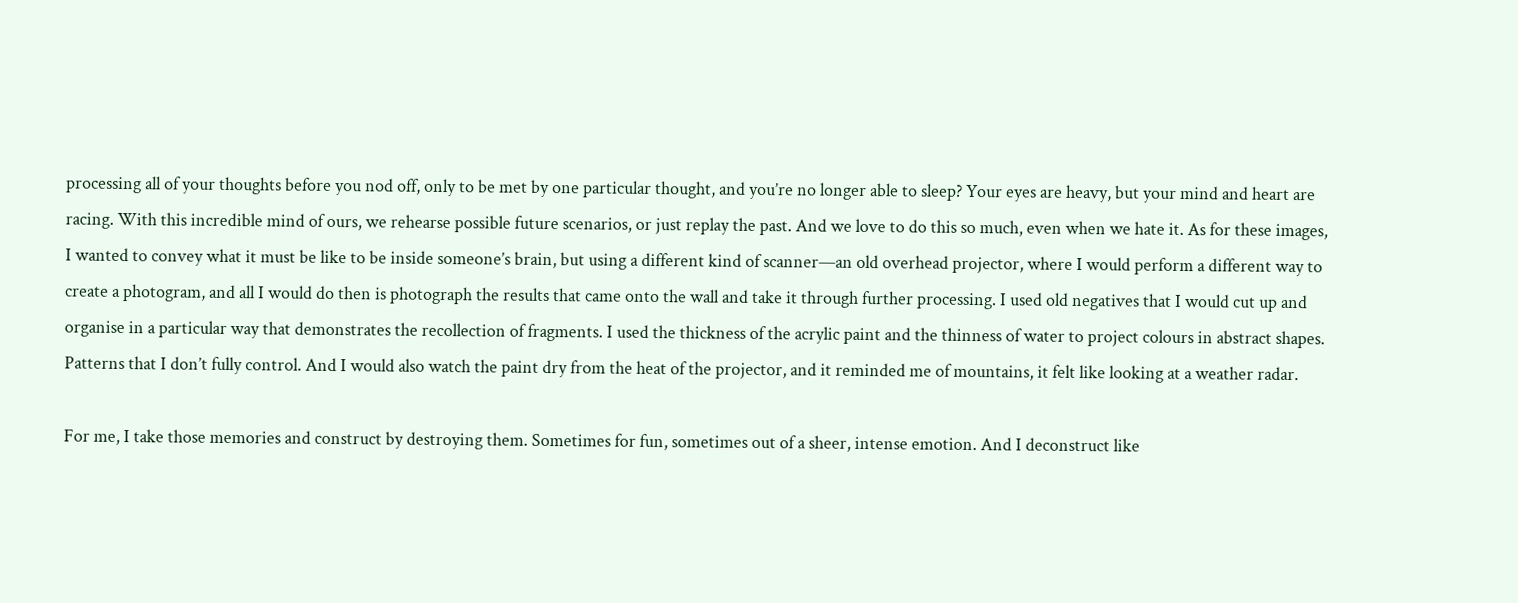processing all of your thoughts before you nod off, only to be met by one particular thought, and you’re no longer able to sleep? Your eyes are heavy, but your mind and heart are racing. With this incredible mind of ours, we rehearse possible future scenarios, or just replay the past. And we love to do this so much, even when we hate it. As for these images, I wanted to convey what it must be like to be inside someone’s brain, but using a different kind of scanner—an old overhead projector, where I would perform a different way to create a photogram, and all I would do then is photograph the results that came onto the wall and take it through further processing. I used old negatives that I would cut up and organise in a particular way that demonstrates the recollection of fragments. I used the thickness of the acrylic paint and the thinness of water to project colours in abstract shapes. Patterns that I don’t fully control. And I would also watch the paint dry from the heat of the projector, and it reminded me of mountains, it felt like looking at a weather radar.

For me, I take those memories and construct by destroying them. Sometimes for fun, sometimes out of a sheer, intense emotion. And I deconstruct like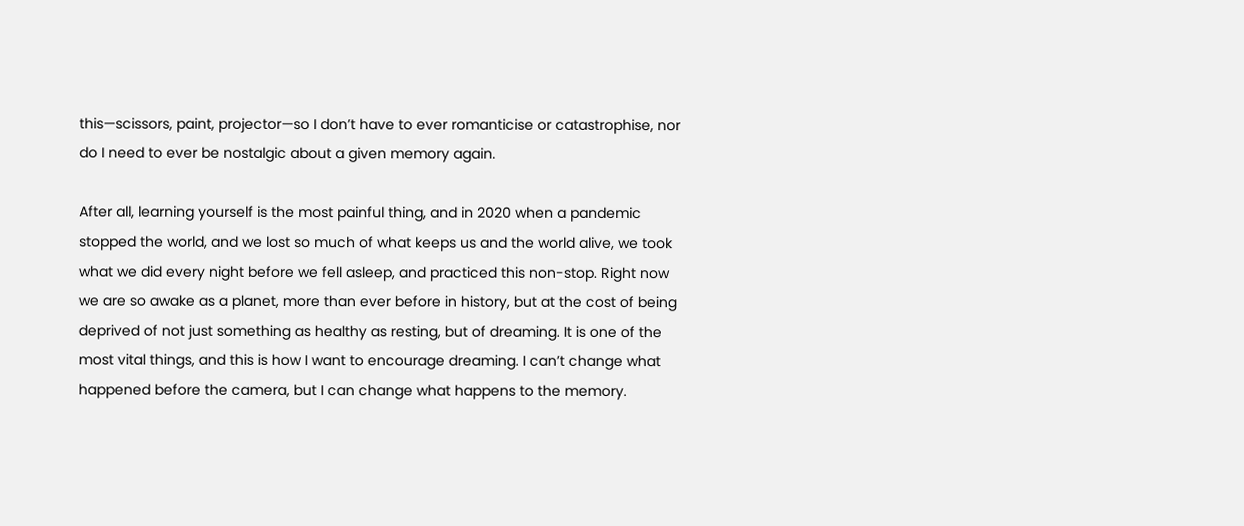this—scissors, paint, projector—so I don’t have to ever romanticise or catastrophise, nor do I need to ever be nostalgic about a given memory again.

After all, learning yourself is the most painful thing, and in 2020 when a pandemic stopped the world, and we lost so much of what keeps us and the world alive, we took what we did every night before we fell asleep, and practiced this non-stop. Right now we are so awake as a planet, more than ever before in history, but at the cost of being deprived of not just something as healthy as resting, but of dreaming. It is one of the most vital things, and this is how I want to encourage dreaming. I can’t change what happened before the camera, but I can change what happens to the memory.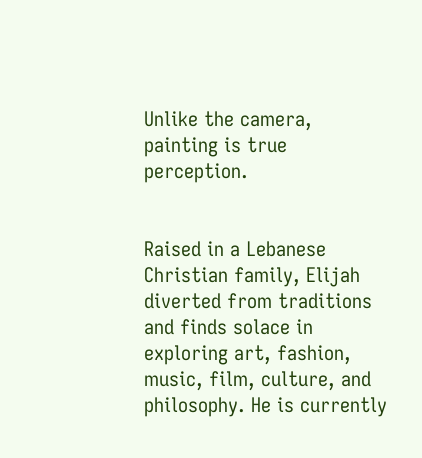Unlike the camera, painting is true perception.


Raised in a Lebanese Christian family, Elijah diverted from traditions and finds solace in exploring art, fashion, music, film, culture, and philosophy. He is currently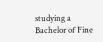studying a Bachelor of Fine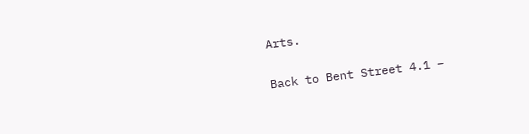Arts.

Back to Bent Street 4.1 –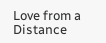Love from a Distance